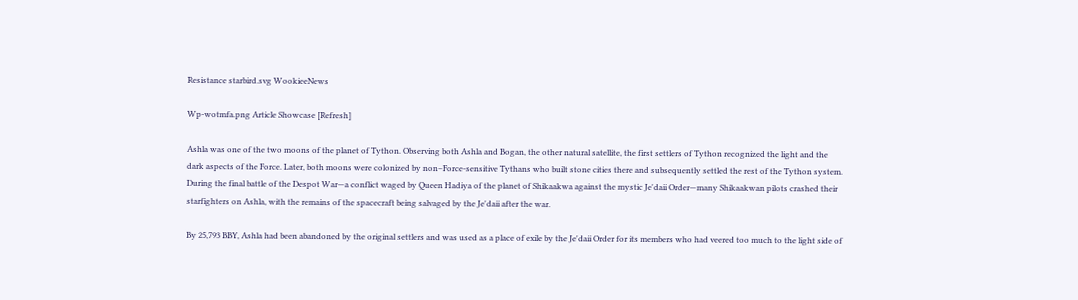Resistance starbird.svg WookieeNews

Wp-wotmfa.png Article Showcase [Refresh]

Ashla was one of the two moons of the planet of Tython. Observing both Ashla and Bogan, the other natural satellite, the first settlers of Tython recognized the light and the dark aspects of the Force. Later, both moons were colonized by non–Force-sensitive Tythans who built stone cities there and subsequently settled the rest of the Tython system. During the final battle of the Despot War—a conflict waged by Queen Hadiya of the planet of Shikaakwa against the mystic Je'daii Order—many Shikaakwan pilots crashed their starfighters on Ashla, with the remains of the spacecraft being salvaged by the Je'daii after the war.

By 25,793 BBY, Ashla had been abandoned by the original settlers and was used as a place of exile by the Je'daii Order for its members who had veered too much to the light side of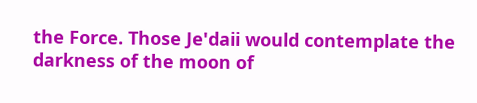the Force. Those Je'daii would contemplate the darkness of the moon of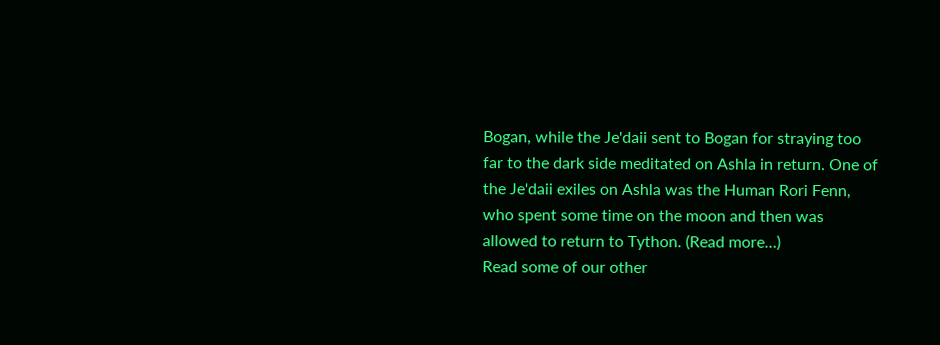Bogan, while the Je'daii sent to Bogan for straying too far to the dark side meditated on Ashla in return. One of the Je'daii exiles on Ashla was the Human Rori Fenn, who spent some time on the moon and then was allowed to return to Tython. (Read more…)
Read some of our other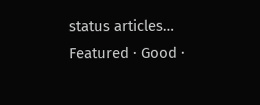status articles… Featured · Good ·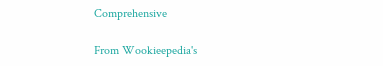Comprehensive

From Wookieepedia's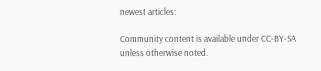newest articles:

Community content is available under CC-BY-SA unless otherwise noted.